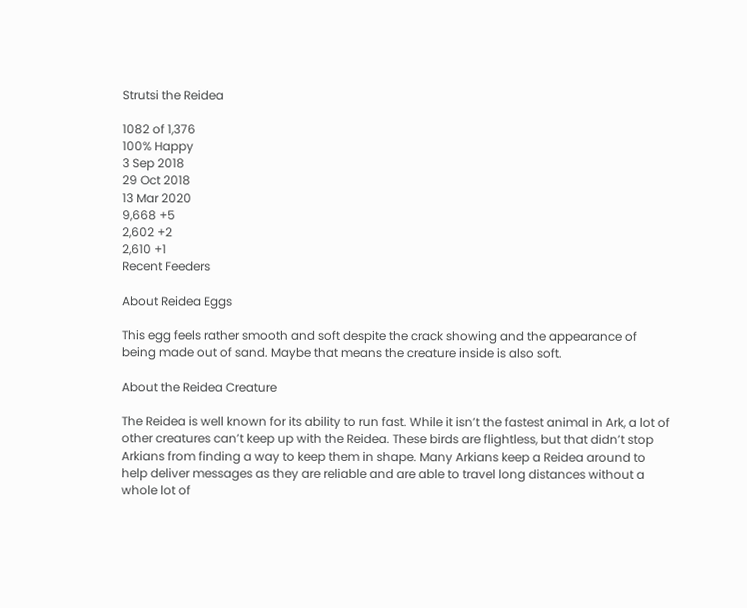Strutsi the Reidea

1082 of 1,376
100% Happy
3 Sep 2018
29 Oct 2018
13 Mar 2020
9,668 +5
2,602 +2
2,610 +1
Recent Feeders

About Reidea Eggs

This egg feels rather smooth and soft despite the crack showing and the appearance of being made out of sand. Maybe that means the creature inside is also soft.

About the Reidea Creature

The Reidea is well known for its ability to run fast. While it isn’t the fastest animal in Ark, a lot of other creatures can’t keep up with the Reidea. These birds are flightless, but that didn’t stop Arkians from finding a way to keep them in shape. Many Arkians keep a Reidea around to help deliver messages as they are reliable and are able to travel long distances without a whole lot of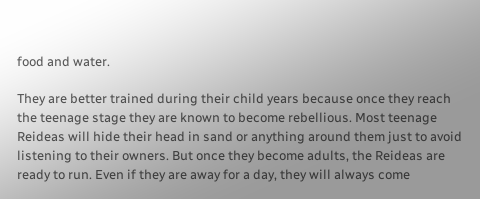food and water.

They are better trained during their child years because once they reach the teenage stage they are known to become rebellious. Most teenage Reideas will hide their head in sand or anything around them just to avoid listening to their owners. But once they become adults, the Reideas are ready to run. Even if they are away for a day, they will always come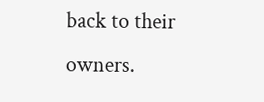back to their owners.